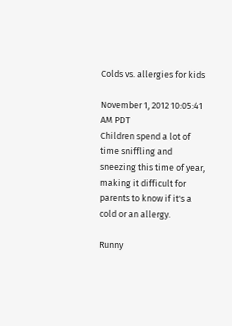Colds vs. allergies for kids

November 1, 2012 10:05:41 AM PDT
Children spend a lot of time sniffling and sneezing this time of year, making it difficult for parents to know if it's a cold or an allergy.

Runny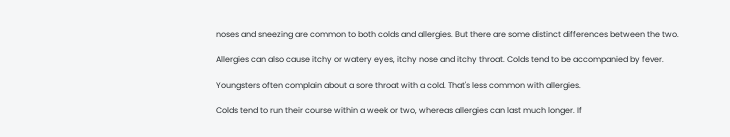noses and sneezing are common to both colds and allergies. But there are some distinct differences between the two.

Allergies can also cause itchy or watery eyes, itchy nose and itchy throat. Colds tend to be accompanied by fever.

Youngsters often complain about a sore throat with a cold. That's less common with allergies.

Colds tend to run their course within a week or two, whereas allergies can last much longer. If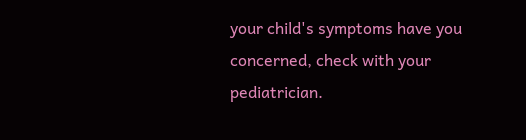your child's symptoms have you concerned, check with your pediatrician.